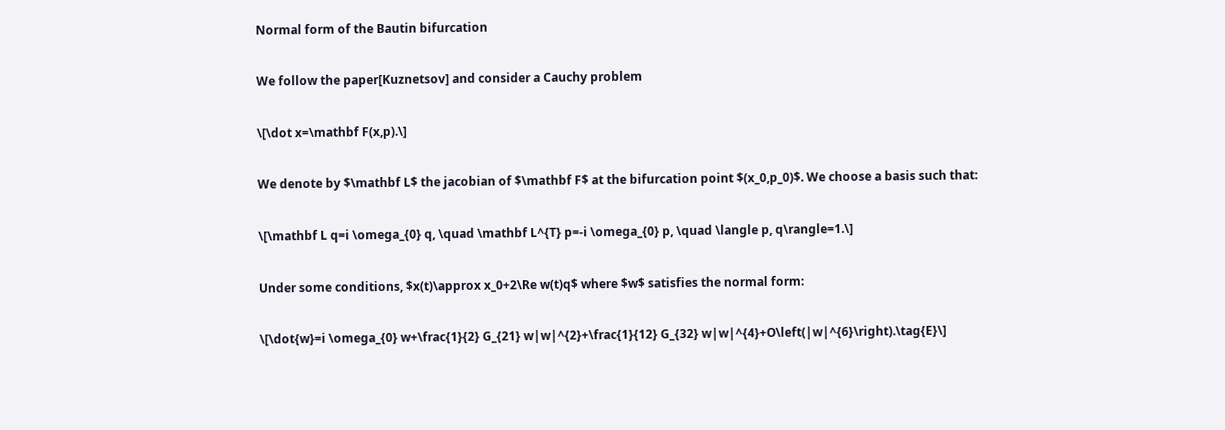Normal form of the Bautin bifurcation

We follow the paper[Kuznetsov] and consider a Cauchy problem

\[\dot x=\mathbf F(x,p).\]

We denote by $\mathbf L$ the jacobian of $\mathbf F$ at the bifurcation point $(x_0,p_0)$. We choose a basis such that:

\[\mathbf L q=i \omega_{0} q, \quad \mathbf L^{T} p=-i \omega_{0} p, \quad \langle p, q\rangle=1.\]

Under some conditions, $x(t)\approx x_0+2\Re w(t)q$ where $w$ satisfies the normal form:

\[\dot{w}=i \omega_{0} w+\frac{1}{2} G_{21} w|w|^{2}+\frac{1}{12} G_{32} w|w|^{4}+O\left(|w|^{6}\right).\tag{E}\]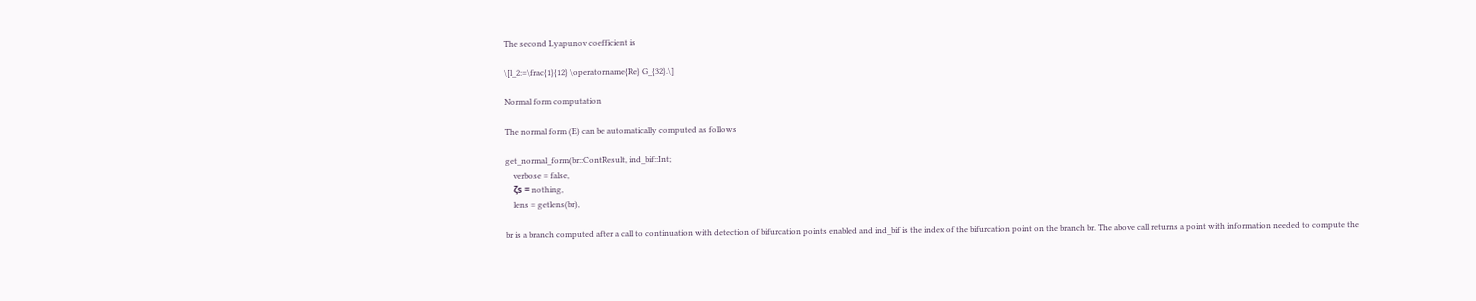The second Lyapunov coefficient is

\[l_2:=\frac{1}{12} \operatorname{Re} G_{32}.\]

Normal form computation

The normal form (E) can be automatically computed as follows

get_normal_form(br::ContResult, ind_bif::Int;
    verbose = false,
    ζs = nothing,
    lens = getlens(br),

br is a branch computed after a call to continuation with detection of bifurcation points enabled and ind_bif is the index of the bifurcation point on the branch br. The above call returns a point with information needed to compute the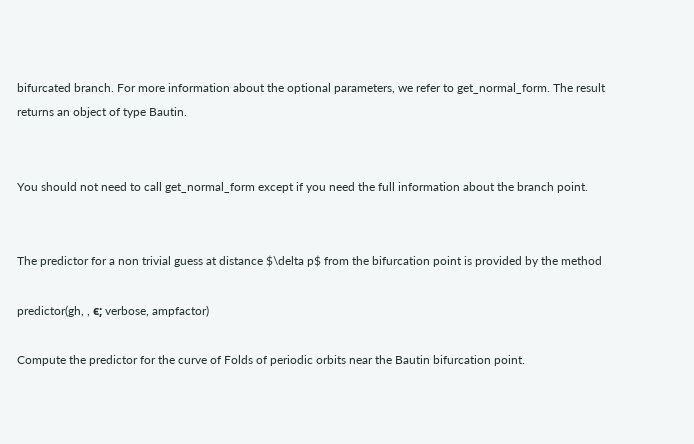bifurcated branch. For more information about the optional parameters, we refer to get_normal_form. The result returns an object of type Bautin.


You should not need to call get_normal_form except if you need the full information about the branch point.


The predictor for a non trivial guess at distance $\delta p$ from the bifurcation point is provided by the method

predictor(gh, , ϵ; verbose, ampfactor)

Compute the predictor for the curve of Folds of periodic orbits near the Bautin bifurcation point.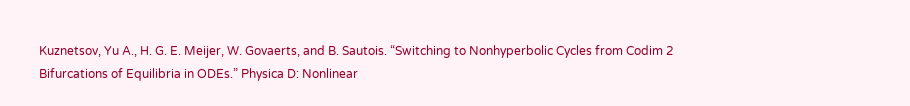Kuznetsov, Yu A., H. G. E. Meijer, W. Govaerts, and B. Sautois. “Switching to Nonhyperbolic Cycles from Codim 2 Bifurcations of Equilibria in ODEs.” Physica D: Nonlinear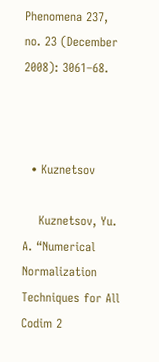Phenomena 237, no. 23 (December 2008): 3061–68.



  • Kuznetsov

    Kuznetsov, Yu. A. “Numerical Normalization Techniques for All Codim 2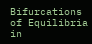Bifurcations of Equilibria in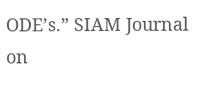ODE’s.” SIAM Journal on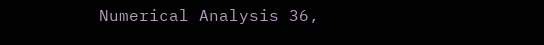Numerical Analysis 36,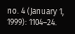no. 4 (January 1, 1999): 1104–24.